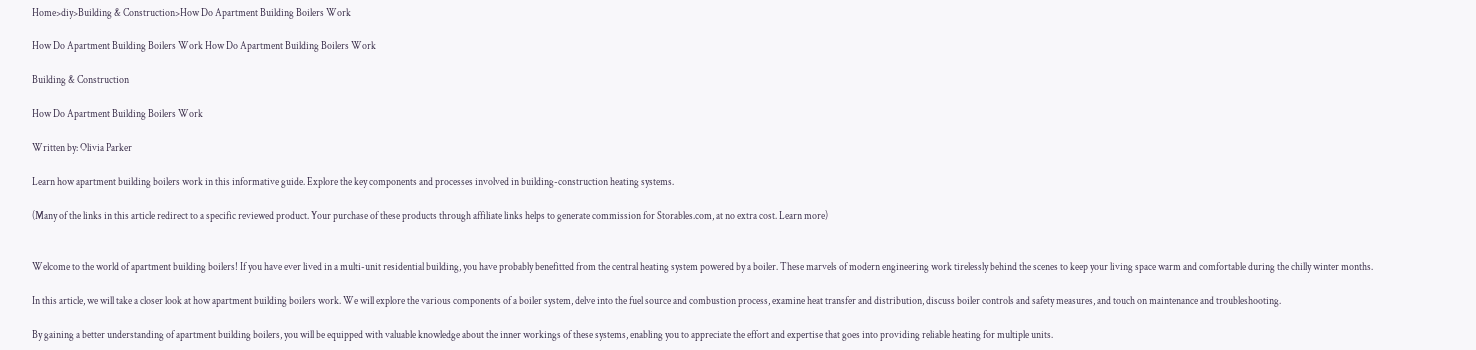Home>diy>Building & Construction>How Do Apartment Building Boilers Work

How Do Apartment Building Boilers Work How Do Apartment Building Boilers Work

Building & Construction

How Do Apartment Building Boilers Work

Written by: Olivia Parker

Learn how apartment building boilers work in this informative guide. Explore the key components and processes involved in building-construction heating systems.

(Many of the links in this article redirect to a specific reviewed product. Your purchase of these products through affiliate links helps to generate commission for Storables.com, at no extra cost. Learn more)


Welcome to the world of apartment building boilers! If you have ever lived in a multi-unit residential building, you have probably benefitted from the central heating system powered by a boiler. These marvels of modern engineering work tirelessly behind the scenes to keep your living space warm and comfortable during the chilly winter months.

In this article, we will take a closer look at how apartment building boilers work. We will explore the various components of a boiler system, delve into the fuel source and combustion process, examine heat transfer and distribution, discuss boiler controls and safety measures, and touch on maintenance and troubleshooting.

By gaining a better understanding of apartment building boilers, you will be equipped with valuable knowledge about the inner workings of these systems, enabling you to appreciate the effort and expertise that goes into providing reliable heating for multiple units.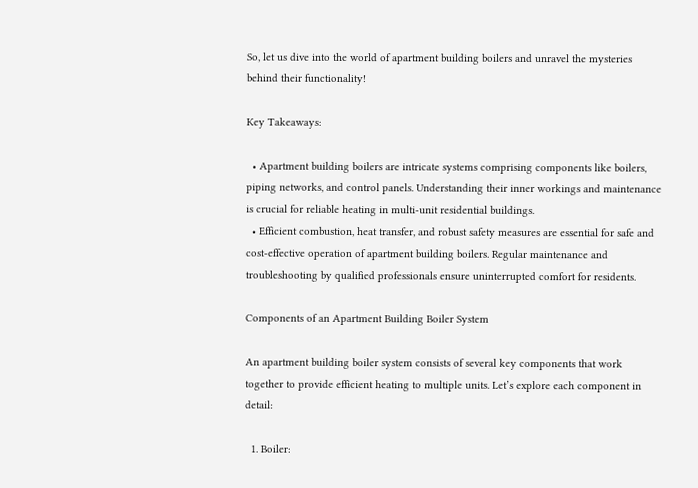So, let us dive into the world of apartment building boilers and unravel the mysteries behind their functionality!

Key Takeaways:

  • Apartment building boilers are intricate systems comprising components like boilers, piping networks, and control panels. Understanding their inner workings and maintenance is crucial for reliable heating in multi-unit residential buildings.
  • Efficient combustion, heat transfer, and robust safety measures are essential for safe and cost-effective operation of apartment building boilers. Regular maintenance and troubleshooting by qualified professionals ensure uninterrupted comfort for residents.

Components of an Apartment Building Boiler System

An apartment building boiler system consists of several key components that work together to provide efficient heating to multiple units. Let’s explore each component in detail:

  1. Boiler: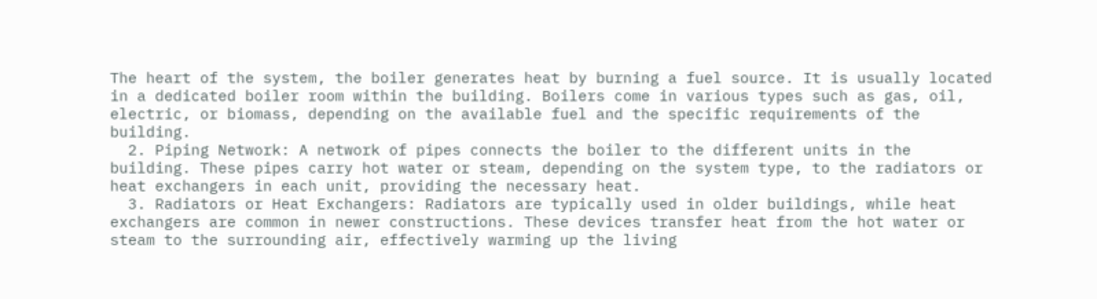The heart of the system, the boiler generates heat by burning a fuel source. It is usually located in a dedicated boiler room within the building. Boilers come in various types such as gas, oil, electric, or biomass, depending on the available fuel and the specific requirements of the building.
  2. Piping Network: A network of pipes connects the boiler to the different units in the building. These pipes carry hot water or steam, depending on the system type, to the radiators or heat exchangers in each unit, providing the necessary heat.
  3. Radiators or Heat Exchangers: Radiators are typically used in older buildings, while heat exchangers are common in newer constructions. These devices transfer heat from the hot water or steam to the surrounding air, effectively warming up the living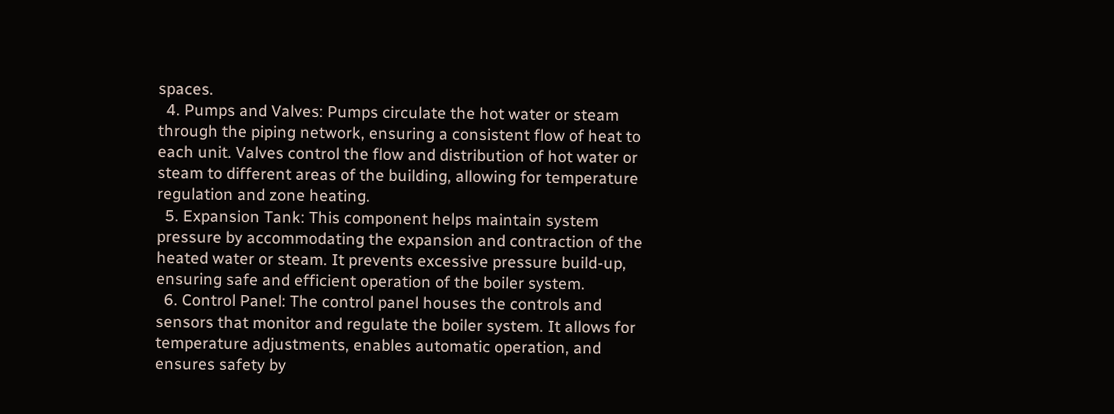spaces.
  4. Pumps and Valves: Pumps circulate the hot water or steam through the piping network, ensuring a consistent flow of heat to each unit. Valves control the flow and distribution of hot water or steam to different areas of the building, allowing for temperature regulation and zone heating.
  5. Expansion Tank: This component helps maintain system pressure by accommodating the expansion and contraction of the heated water or steam. It prevents excessive pressure build-up, ensuring safe and efficient operation of the boiler system.
  6. Control Panel: The control panel houses the controls and sensors that monitor and regulate the boiler system. It allows for temperature adjustments, enables automatic operation, and ensures safety by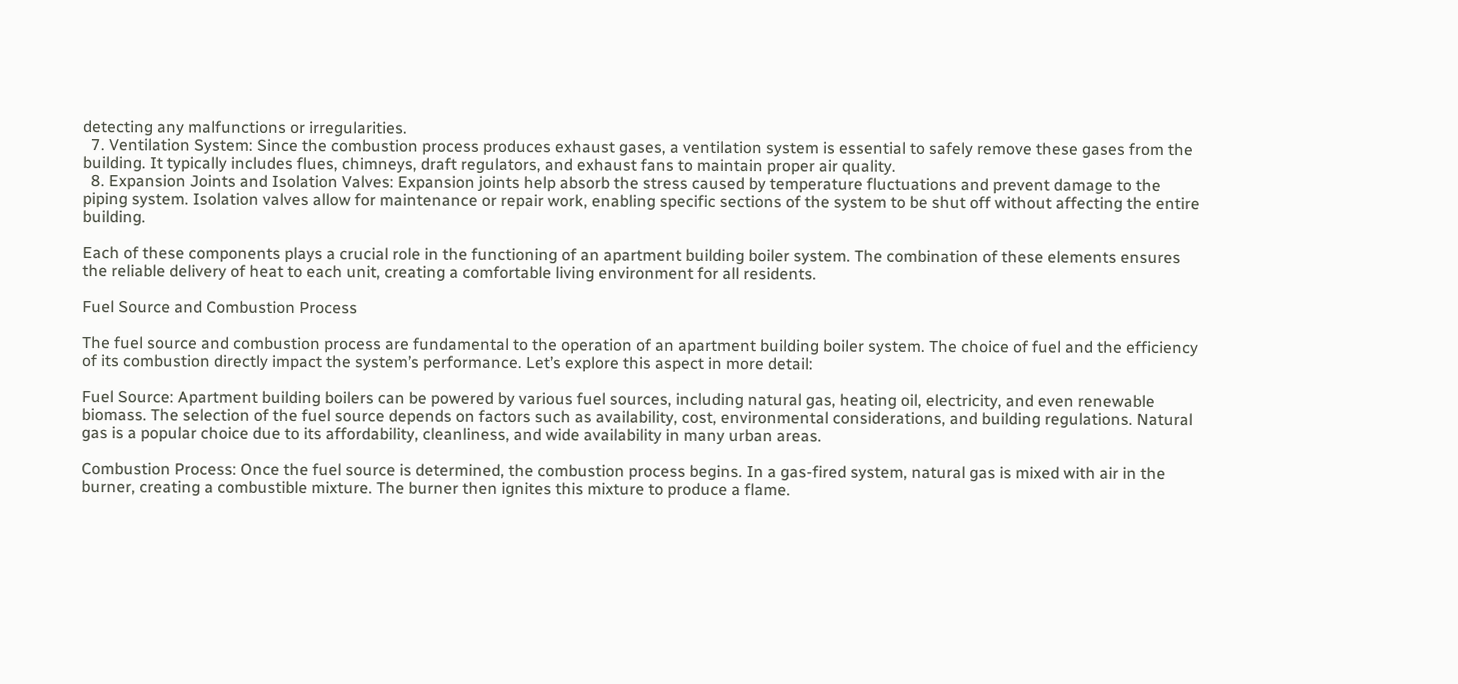detecting any malfunctions or irregularities.
  7. Ventilation System: Since the combustion process produces exhaust gases, a ventilation system is essential to safely remove these gases from the building. It typically includes flues, chimneys, draft regulators, and exhaust fans to maintain proper air quality.
  8. Expansion Joints and Isolation Valves: Expansion joints help absorb the stress caused by temperature fluctuations and prevent damage to the piping system. Isolation valves allow for maintenance or repair work, enabling specific sections of the system to be shut off without affecting the entire building.

Each of these components plays a crucial role in the functioning of an apartment building boiler system. The combination of these elements ensures the reliable delivery of heat to each unit, creating a comfortable living environment for all residents.

Fuel Source and Combustion Process

The fuel source and combustion process are fundamental to the operation of an apartment building boiler system. The choice of fuel and the efficiency of its combustion directly impact the system’s performance. Let’s explore this aspect in more detail:

Fuel Source: Apartment building boilers can be powered by various fuel sources, including natural gas, heating oil, electricity, and even renewable biomass. The selection of the fuel source depends on factors such as availability, cost, environmental considerations, and building regulations. Natural gas is a popular choice due to its affordability, cleanliness, and wide availability in many urban areas.

Combustion Process: Once the fuel source is determined, the combustion process begins. In a gas-fired system, natural gas is mixed with air in the burner, creating a combustible mixture. The burner then ignites this mixture to produce a flame.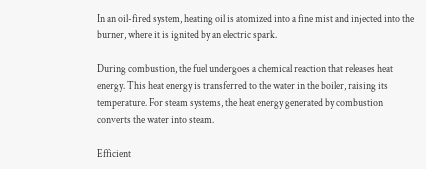In an oil-fired system, heating oil is atomized into a fine mist and injected into the burner, where it is ignited by an electric spark.

During combustion, the fuel undergoes a chemical reaction that releases heat energy. This heat energy is transferred to the water in the boiler, raising its temperature. For steam systems, the heat energy generated by combustion converts the water into steam.

Efficient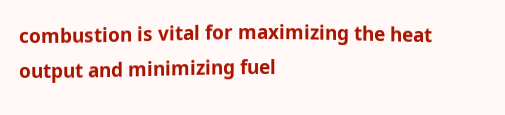combustion is vital for maximizing the heat output and minimizing fuel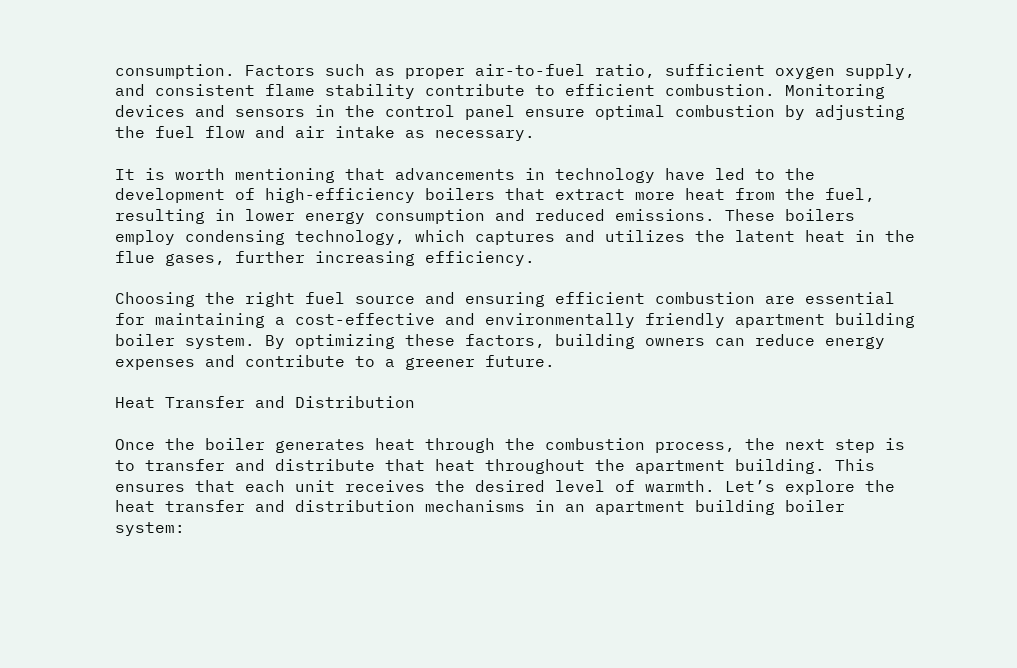consumption. Factors such as proper air-to-fuel ratio, sufficient oxygen supply, and consistent flame stability contribute to efficient combustion. Monitoring devices and sensors in the control panel ensure optimal combustion by adjusting the fuel flow and air intake as necessary.

It is worth mentioning that advancements in technology have led to the development of high-efficiency boilers that extract more heat from the fuel, resulting in lower energy consumption and reduced emissions. These boilers employ condensing technology, which captures and utilizes the latent heat in the flue gases, further increasing efficiency.

Choosing the right fuel source and ensuring efficient combustion are essential for maintaining a cost-effective and environmentally friendly apartment building boiler system. By optimizing these factors, building owners can reduce energy expenses and contribute to a greener future.

Heat Transfer and Distribution

Once the boiler generates heat through the combustion process, the next step is to transfer and distribute that heat throughout the apartment building. This ensures that each unit receives the desired level of warmth. Let’s explore the heat transfer and distribution mechanisms in an apartment building boiler system: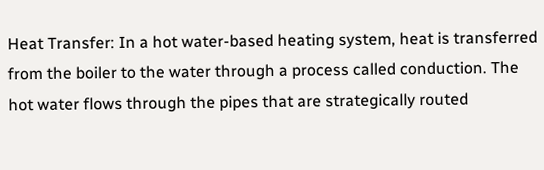Heat Transfer: In a hot water-based heating system, heat is transferred from the boiler to the water through a process called conduction. The hot water flows through the pipes that are strategically routed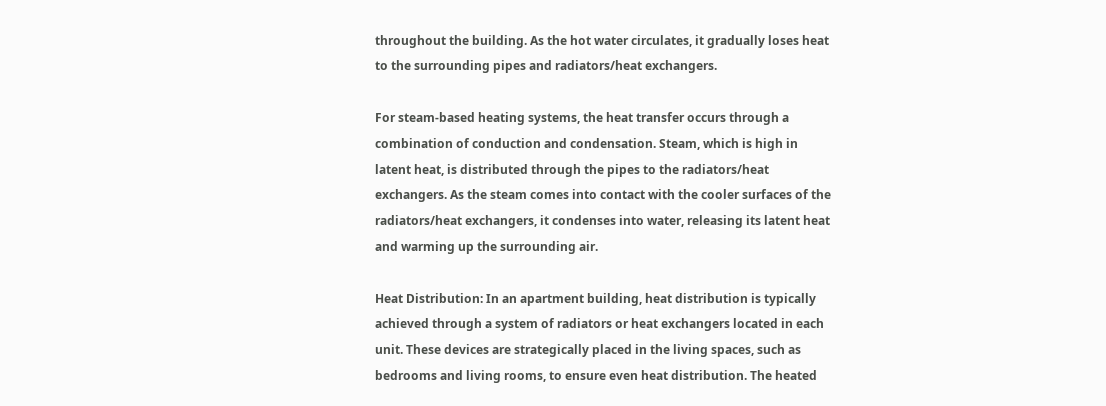throughout the building. As the hot water circulates, it gradually loses heat to the surrounding pipes and radiators/heat exchangers.

For steam-based heating systems, the heat transfer occurs through a combination of conduction and condensation. Steam, which is high in latent heat, is distributed through the pipes to the radiators/heat exchangers. As the steam comes into contact with the cooler surfaces of the radiators/heat exchangers, it condenses into water, releasing its latent heat and warming up the surrounding air.

Heat Distribution: In an apartment building, heat distribution is typically achieved through a system of radiators or heat exchangers located in each unit. These devices are strategically placed in the living spaces, such as bedrooms and living rooms, to ensure even heat distribution. The heated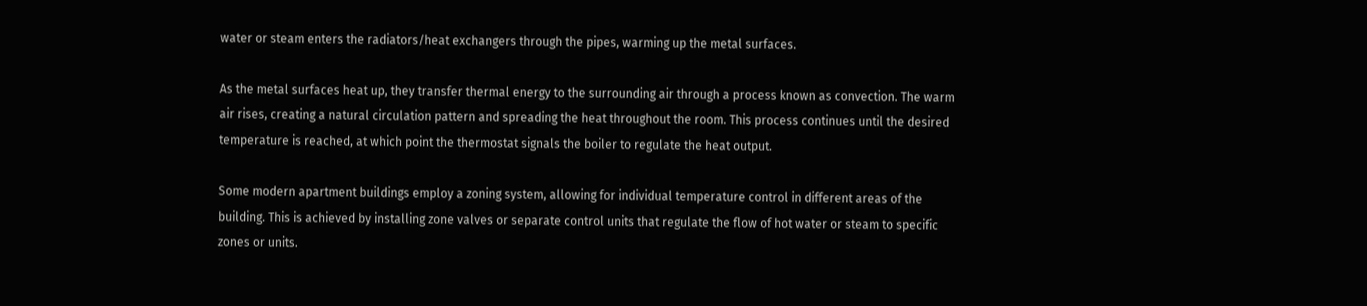water or steam enters the radiators/heat exchangers through the pipes, warming up the metal surfaces.

As the metal surfaces heat up, they transfer thermal energy to the surrounding air through a process known as convection. The warm air rises, creating a natural circulation pattern and spreading the heat throughout the room. This process continues until the desired temperature is reached, at which point the thermostat signals the boiler to regulate the heat output.

Some modern apartment buildings employ a zoning system, allowing for individual temperature control in different areas of the building. This is achieved by installing zone valves or separate control units that regulate the flow of hot water or steam to specific zones or units.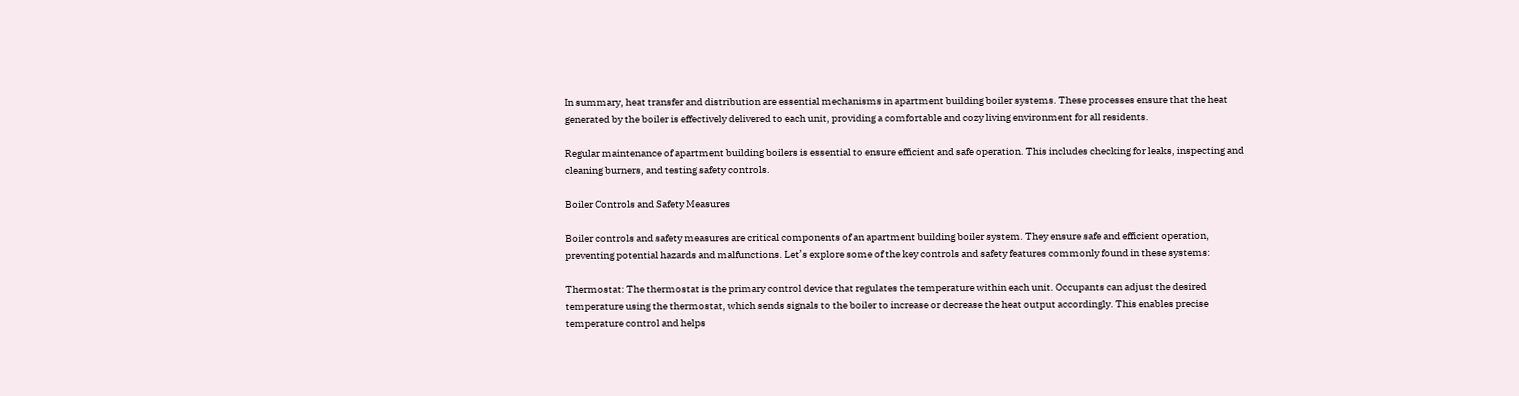In summary, heat transfer and distribution are essential mechanisms in apartment building boiler systems. These processes ensure that the heat generated by the boiler is effectively delivered to each unit, providing a comfortable and cozy living environment for all residents.

Regular maintenance of apartment building boilers is essential to ensure efficient and safe operation. This includes checking for leaks, inspecting and cleaning burners, and testing safety controls.

Boiler Controls and Safety Measures

Boiler controls and safety measures are critical components of an apartment building boiler system. They ensure safe and efficient operation, preventing potential hazards and malfunctions. Let’s explore some of the key controls and safety features commonly found in these systems:

Thermostat: The thermostat is the primary control device that regulates the temperature within each unit. Occupants can adjust the desired temperature using the thermostat, which sends signals to the boiler to increase or decrease the heat output accordingly. This enables precise temperature control and helps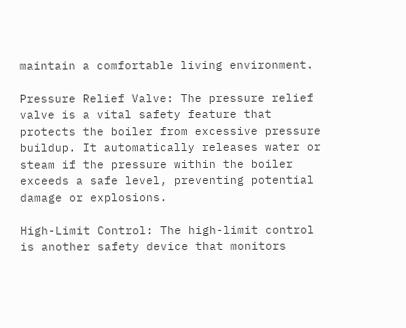maintain a comfortable living environment.

Pressure Relief Valve: The pressure relief valve is a vital safety feature that protects the boiler from excessive pressure buildup. It automatically releases water or steam if the pressure within the boiler exceeds a safe level, preventing potential damage or explosions.

High-Limit Control: The high-limit control is another safety device that monitors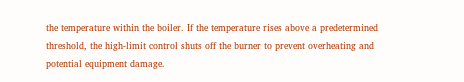the temperature within the boiler. If the temperature rises above a predetermined threshold, the high-limit control shuts off the burner to prevent overheating and potential equipment damage.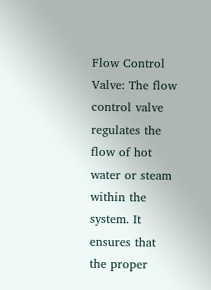Flow Control Valve: The flow control valve regulates the flow of hot water or steam within the system. It ensures that the proper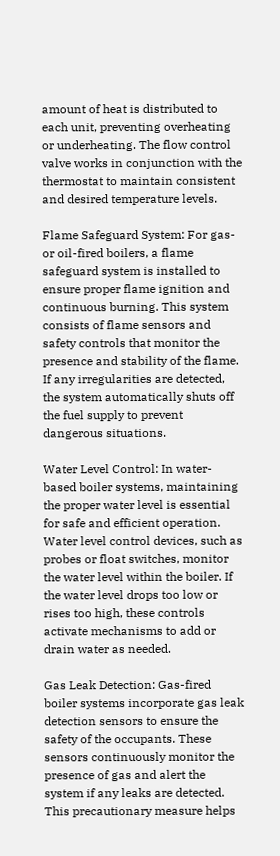amount of heat is distributed to each unit, preventing overheating or underheating. The flow control valve works in conjunction with the thermostat to maintain consistent and desired temperature levels.

Flame Safeguard System: For gas- or oil-fired boilers, a flame safeguard system is installed to ensure proper flame ignition and continuous burning. This system consists of flame sensors and safety controls that monitor the presence and stability of the flame. If any irregularities are detected, the system automatically shuts off the fuel supply to prevent dangerous situations.

Water Level Control: In water-based boiler systems, maintaining the proper water level is essential for safe and efficient operation. Water level control devices, such as probes or float switches, monitor the water level within the boiler. If the water level drops too low or rises too high, these controls activate mechanisms to add or drain water as needed.

Gas Leak Detection: Gas-fired boiler systems incorporate gas leak detection sensors to ensure the safety of the occupants. These sensors continuously monitor the presence of gas and alert the system if any leaks are detected. This precautionary measure helps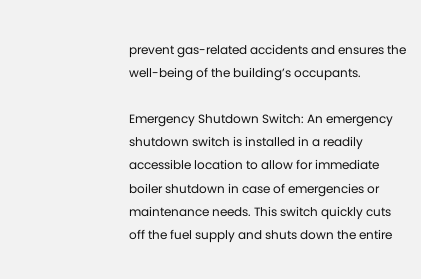prevent gas-related accidents and ensures the well-being of the building’s occupants.

Emergency Shutdown Switch: An emergency shutdown switch is installed in a readily accessible location to allow for immediate boiler shutdown in case of emergencies or maintenance needs. This switch quickly cuts off the fuel supply and shuts down the entire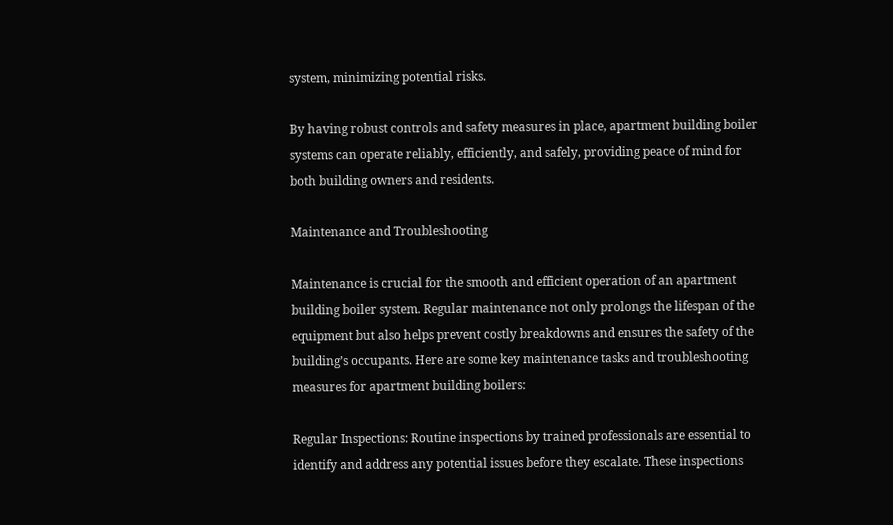system, minimizing potential risks.

By having robust controls and safety measures in place, apartment building boiler systems can operate reliably, efficiently, and safely, providing peace of mind for both building owners and residents.

Maintenance and Troubleshooting

Maintenance is crucial for the smooth and efficient operation of an apartment building boiler system. Regular maintenance not only prolongs the lifespan of the equipment but also helps prevent costly breakdowns and ensures the safety of the building’s occupants. Here are some key maintenance tasks and troubleshooting measures for apartment building boilers:

Regular Inspections: Routine inspections by trained professionals are essential to identify and address any potential issues before they escalate. These inspections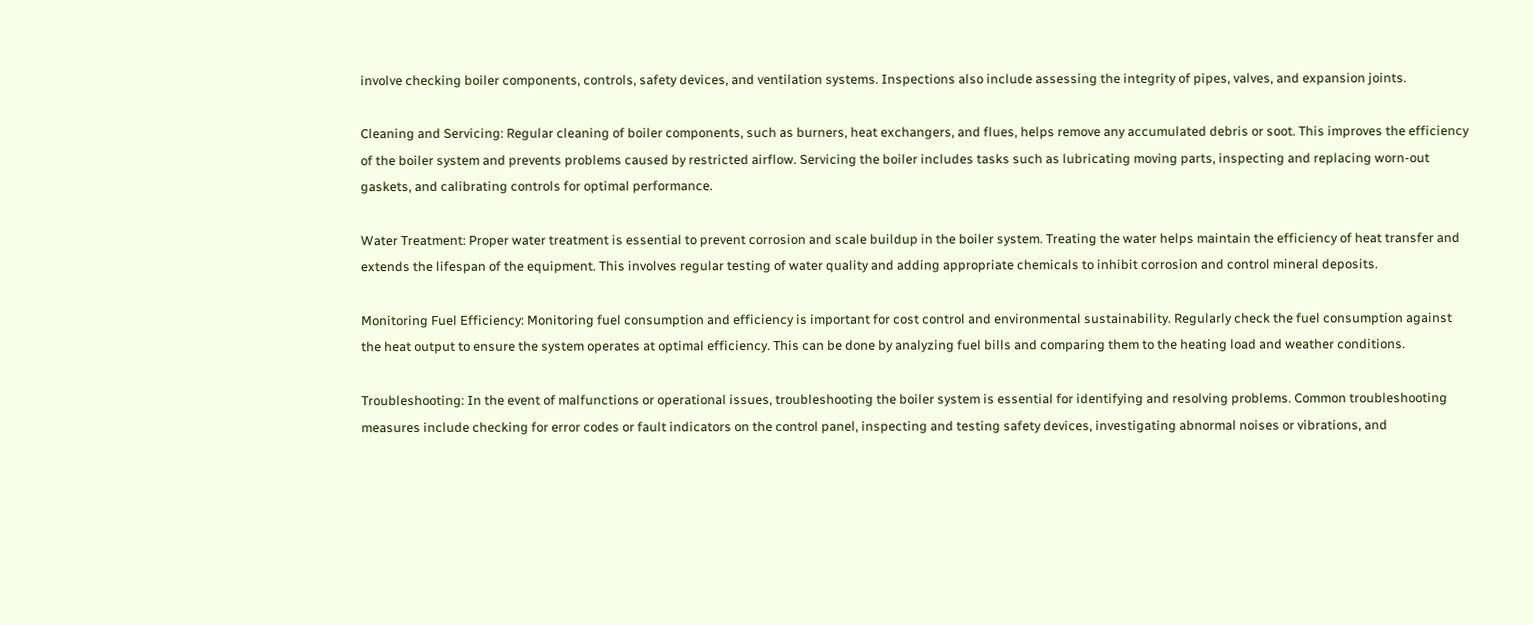involve checking boiler components, controls, safety devices, and ventilation systems. Inspections also include assessing the integrity of pipes, valves, and expansion joints.

Cleaning and Servicing: Regular cleaning of boiler components, such as burners, heat exchangers, and flues, helps remove any accumulated debris or soot. This improves the efficiency of the boiler system and prevents problems caused by restricted airflow. Servicing the boiler includes tasks such as lubricating moving parts, inspecting and replacing worn-out gaskets, and calibrating controls for optimal performance.

Water Treatment: Proper water treatment is essential to prevent corrosion and scale buildup in the boiler system. Treating the water helps maintain the efficiency of heat transfer and extends the lifespan of the equipment. This involves regular testing of water quality and adding appropriate chemicals to inhibit corrosion and control mineral deposits.

Monitoring Fuel Efficiency: Monitoring fuel consumption and efficiency is important for cost control and environmental sustainability. Regularly check the fuel consumption against the heat output to ensure the system operates at optimal efficiency. This can be done by analyzing fuel bills and comparing them to the heating load and weather conditions.

Troubleshooting: In the event of malfunctions or operational issues, troubleshooting the boiler system is essential for identifying and resolving problems. Common troubleshooting measures include checking for error codes or fault indicators on the control panel, inspecting and testing safety devices, investigating abnormal noises or vibrations, and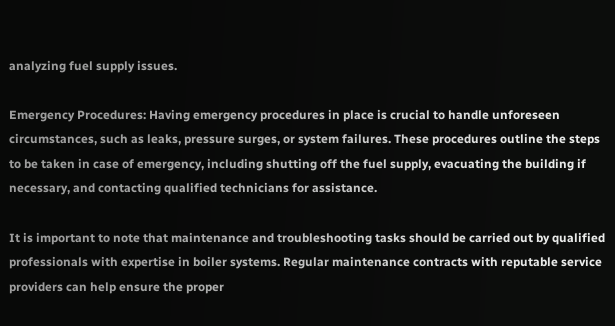analyzing fuel supply issues.

Emergency Procedures: Having emergency procedures in place is crucial to handle unforeseen circumstances, such as leaks, pressure surges, or system failures. These procedures outline the steps to be taken in case of emergency, including shutting off the fuel supply, evacuating the building if necessary, and contacting qualified technicians for assistance.

It is important to note that maintenance and troubleshooting tasks should be carried out by qualified professionals with expertise in boiler systems. Regular maintenance contracts with reputable service providers can help ensure the proper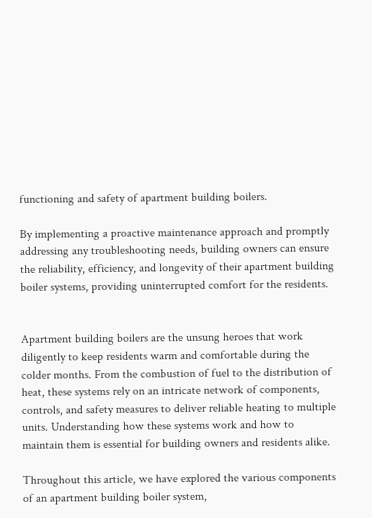functioning and safety of apartment building boilers.

By implementing a proactive maintenance approach and promptly addressing any troubleshooting needs, building owners can ensure the reliability, efficiency, and longevity of their apartment building boiler systems, providing uninterrupted comfort for the residents.


Apartment building boilers are the unsung heroes that work diligently to keep residents warm and comfortable during the colder months. From the combustion of fuel to the distribution of heat, these systems rely on an intricate network of components, controls, and safety measures to deliver reliable heating to multiple units. Understanding how these systems work and how to maintain them is essential for building owners and residents alike.

Throughout this article, we have explored the various components of an apartment building boiler system,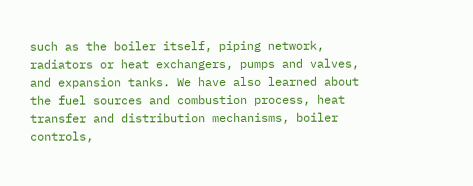such as the boiler itself, piping network, radiators or heat exchangers, pumps and valves, and expansion tanks. We have also learned about the fuel sources and combustion process, heat transfer and distribution mechanisms, boiler controls,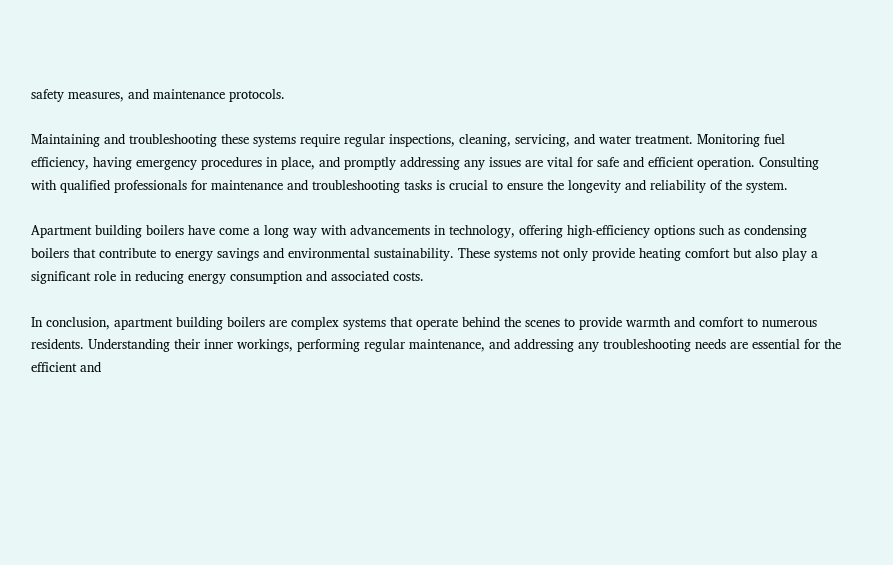safety measures, and maintenance protocols.

Maintaining and troubleshooting these systems require regular inspections, cleaning, servicing, and water treatment. Monitoring fuel efficiency, having emergency procedures in place, and promptly addressing any issues are vital for safe and efficient operation. Consulting with qualified professionals for maintenance and troubleshooting tasks is crucial to ensure the longevity and reliability of the system.

Apartment building boilers have come a long way with advancements in technology, offering high-efficiency options such as condensing boilers that contribute to energy savings and environmental sustainability. These systems not only provide heating comfort but also play a significant role in reducing energy consumption and associated costs.

In conclusion, apartment building boilers are complex systems that operate behind the scenes to provide warmth and comfort to numerous residents. Understanding their inner workings, performing regular maintenance, and addressing any troubleshooting needs are essential for the efficient and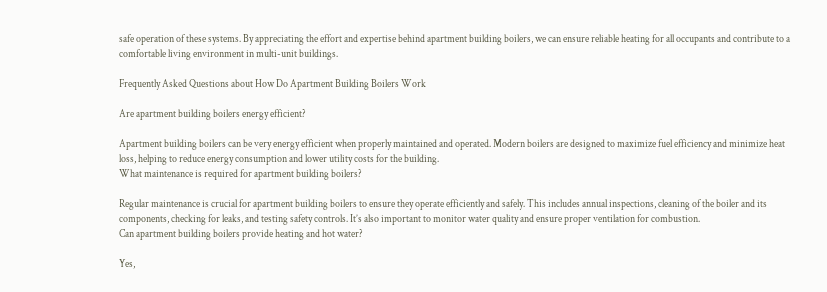safe operation of these systems. By appreciating the effort and expertise behind apartment building boilers, we can ensure reliable heating for all occupants and contribute to a comfortable living environment in multi-unit buildings.

Frequently Asked Questions about How Do Apartment Building Boilers Work

Are apartment building boilers energy efficient?

Apartment building boilers can be very energy efficient when properly maintained and operated. Modern boilers are designed to maximize fuel efficiency and minimize heat loss, helping to reduce energy consumption and lower utility costs for the building.
What maintenance is required for apartment building boilers?

Regular maintenance is crucial for apartment building boilers to ensure they operate efficiently and safely. This includes annual inspections, cleaning of the boiler and its components, checking for leaks, and testing safety controls. It’s also important to monitor water quality and ensure proper ventilation for combustion.
Can apartment building boilers provide heating and hot water?

Yes,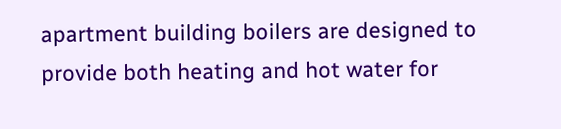apartment building boilers are designed to provide both heating and hot water for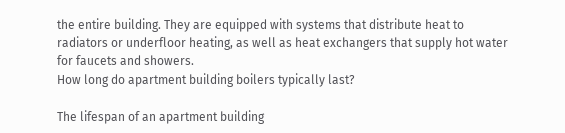the entire building. They are equipped with systems that distribute heat to radiators or underfloor heating, as well as heat exchangers that supply hot water for faucets and showers.
How long do apartment building boilers typically last?

The lifespan of an apartment building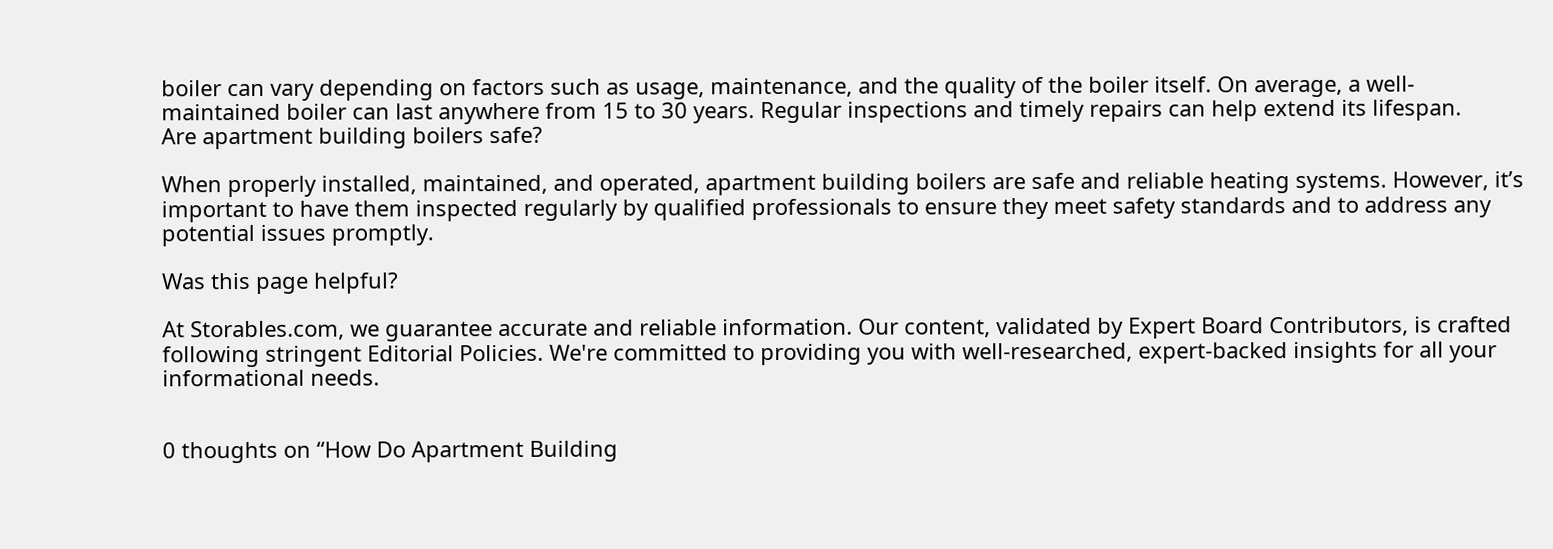boiler can vary depending on factors such as usage, maintenance, and the quality of the boiler itself. On average, a well-maintained boiler can last anywhere from 15 to 30 years. Regular inspections and timely repairs can help extend its lifespan.
Are apartment building boilers safe?

When properly installed, maintained, and operated, apartment building boilers are safe and reliable heating systems. However, it’s important to have them inspected regularly by qualified professionals to ensure they meet safety standards and to address any potential issues promptly.

Was this page helpful?

At Storables.com, we guarantee accurate and reliable information. Our content, validated by Expert Board Contributors, is crafted following stringent Editorial Policies. We're committed to providing you with well-researched, expert-backed insights for all your informational needs.


0 thoughts on “How Do Apartment Building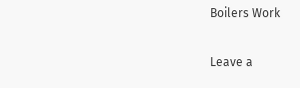Boilers Work

Leave a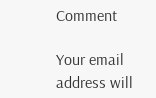Comment

Your email address will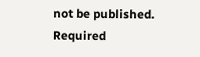not be published. Required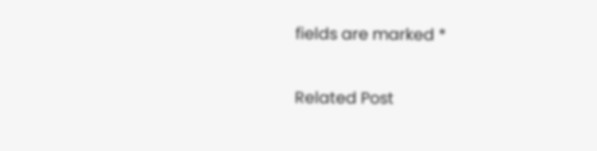fields are marked *

Related Post